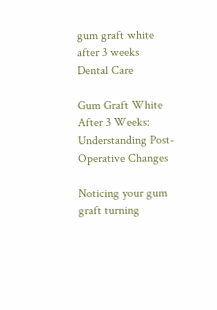gum graft white after 3 weeks
Dental Care

Gum Graft White After 3 Weeks: Understanding Post-Operative Changes

Noticing your gum graft turning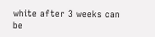white after 3 weeks can be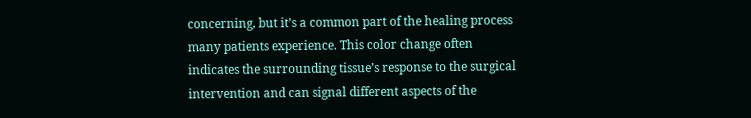concerning, but it’s a common part of the healing process many patients experience. This color change often indicates the surrounding tissue’s response to the surgical intervention and can signal different aspects of the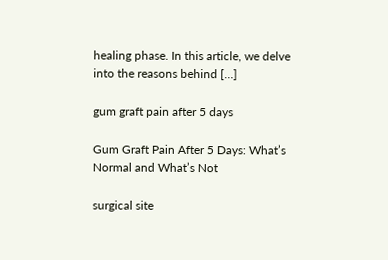healing phase. In this article, we delve into the reasons behind […]

gum graft pain after 5 days

Gum Graft Pain After 5 Days: What’s Normal and What’s Not

surgical site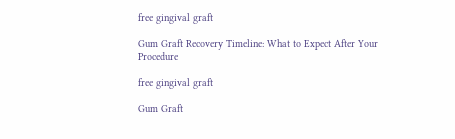free gingival graft

Gum Graft Recovery Timeline: What to Expect After Your Procedure

free gingival graft

Gum Graft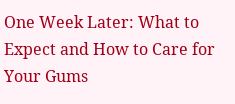One Week Later: What to Expect and How to Care for Your Gums